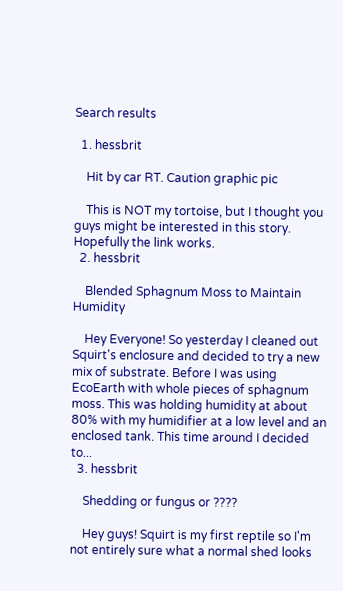Search results

  1. hessbrit

    Hit by car RT. Caution graphic pic

    This is NOT my tortoise, but I thought you guys might be interested in this story. Hopefully the link works.
  2. hessbrit

    Blended Sphagnum Moss to Maintain Humidity

    Hey Everyone! So yesterday I cleaned out Squirt's enclosure and decided to try a new mix of substrate. Before I was using EcoEarth with whole pieces of sphagnum moss. This was holding humidity at about 80% with my humidifier at a low level and an enclosed tank. This time around I decided to...
  3. hessbrit

    Shedding or fungus or ????

    Hey guys! Squirt is my first reptile so I'm not entirely sure what a normal shed looks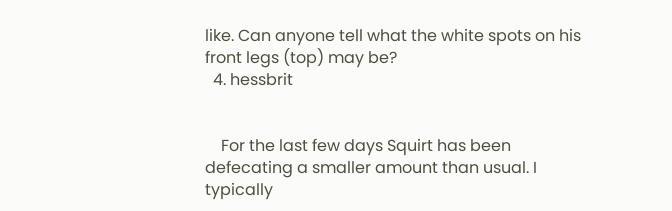like. Can anyone tell what the white spots on his front legs (top) may be?
  4. hessbrit


    For the last few days Squirt has been defecating a smaller amount than usual. I typically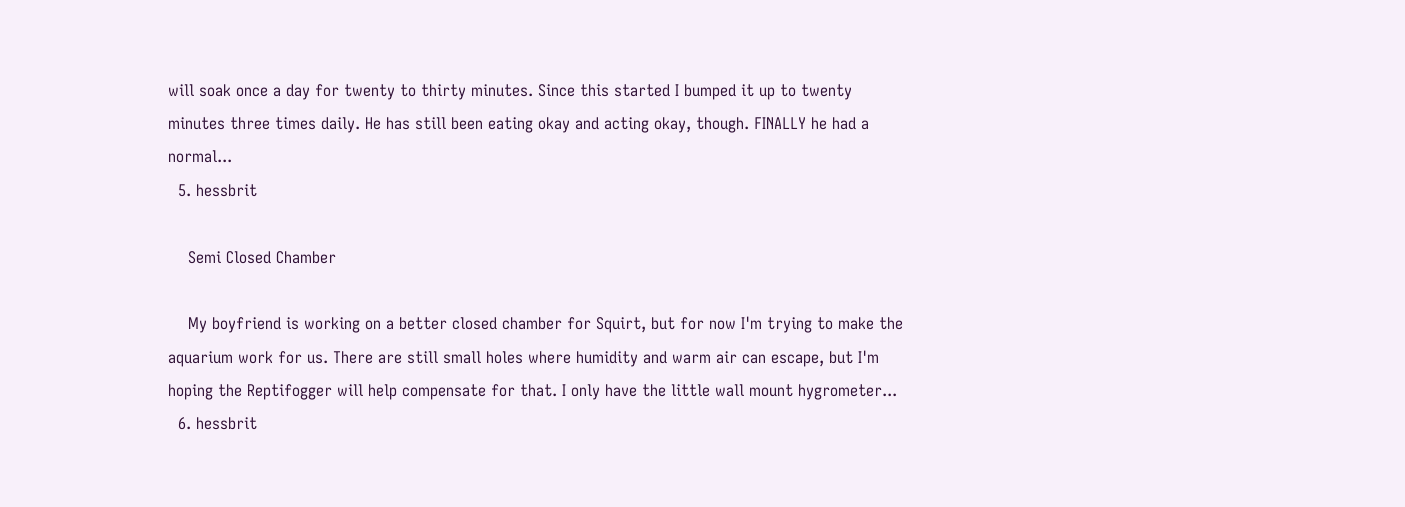will soak once a day for twenty to thirty minutes. Since this started I bumped it up to twenty minutes three times daily. He has still been eating okay and acting okay, though. FINALLY he had a normal...
  5. hessbrit

    Semi Closed Chamber

    My boyfriend is working on a better closed chamber for Squirt, but for now I'm trying to make the aquarium work for us. There are still small holes where humidity and warm air can escape, but I'm hoping the Reptifogger will help compensate for that. I only have the little wall mount hygrometer...
  6. hessbrit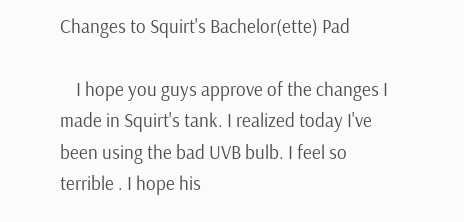Changes to Squirt's Bachelor(ette) Pad

    I hope you guys approve of the changes I made in Squirt's tank. I realized today I've been using the bad UVB bulb. I feel so terrible . I hope his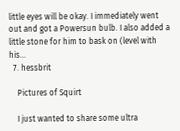little eyes will be okay. I immediately went out and got a Powersun bulb. I also added a little stone for him to bask on (level with his...
  7. hessbrit

    Pictures of Squirt

    I just wanted to share some ultra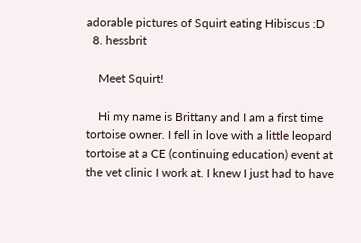adorable pictures of Squirt eating Hibiscus :D
  8. hessbrit

    Meet Squirt!

    Hi my name is Brittany and I am a first time tortoise owner. I fell in love with a little leopard tortoise at a CE (continuing education) event at the vet clinic I work at. I knew I just had to have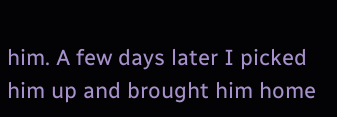him. A few days later I picked him up and brought him home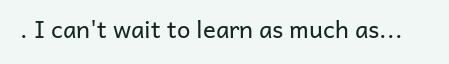. I can't wait to learn as much as...